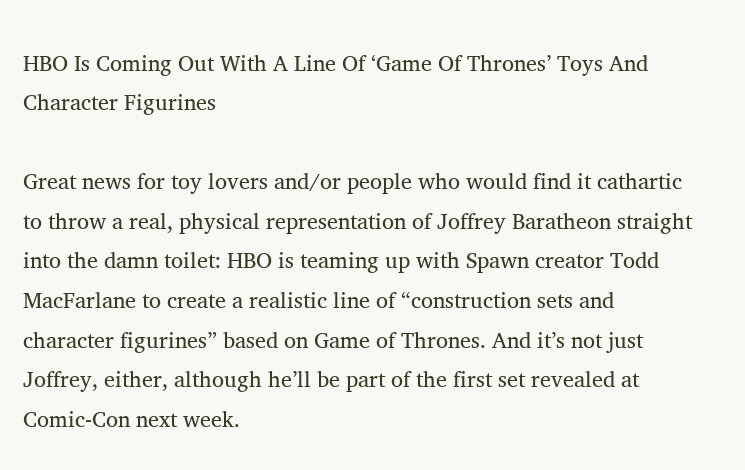HBO Is Coming Out With A Line Of ‘Game Of Thrones’ Toys And Character Figurines

Great news for toy lovers and/or people who would find it cathartic to throw a real, physical representation of Joffrey Baratheon straight into the damn toilet: HBO is teaming up with Spawn creator Todd MacFarlane to create a realistic line of “construction sets and character figurines” based on Game of Thrones. And it’s not just Joffrey, either, although he’ll be part of the first set revealed at Comic-Con next week.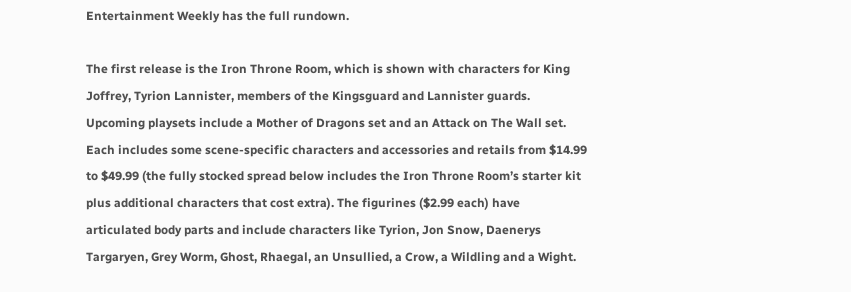Entertainment Weekly has the full rundown.

The first release is the Iron Throne Room, which is shown with characters for King Joffrey, Tyrion Lannister, members of the Kingsguard and Lannister guards. Upcoming playsets include a Mother of Dragons set and an Attack on The Wall set. Each includes some scene-specific characters and accessories and retails from $14.99 to $49.99 (the fully stocked spread below includes the Iron Throne Room’s starter kit plus additional characters that cost extra). The figurines ($2.99 each) have articulated body parts and include characters like Tyrion, Jon Snow, Daenerys Targaryen, Grey Worm, Ghost, Rhaegal, an Unsullied, a Crow, a Wildling and a Wight.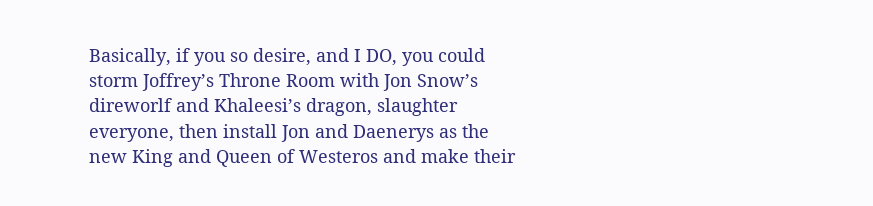Basically, if you so desire, and I DO, you could storm Joffrey’s Throne Room with Jon Snow’s direworlf and Khaleesi’s dragon, slaughter everyone, then install Jon and Daenerys as the new King and Queen of Westeros and make their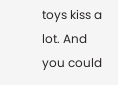toys kiss a lot. And you could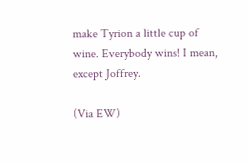make Tyrion a little cup of wine. Everybody wins! I mean, except Joffrey.

(Via EW)